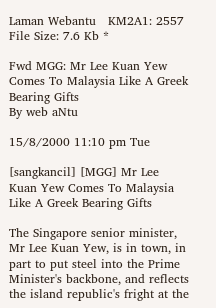Laman Webantu   KM2A1: 2557 File Size: 7.6 Kb *

Fwd MGG: Mr Lee Kuan Yew Comes To Malaysia Like A Greek Bearing Gifts
By web aNtu

15/8/2000 11:10 pm Tue

[sangkancil] [MGG] Mr Lee Kuan Yew Comes To Malaysia Like A Greek Bearing Gifts

The Singapore senior minister, Mr Lee Kuan Yew, is in town, in part to put steel into the Prime Minister's backbone, and reflects the island republic's fright at the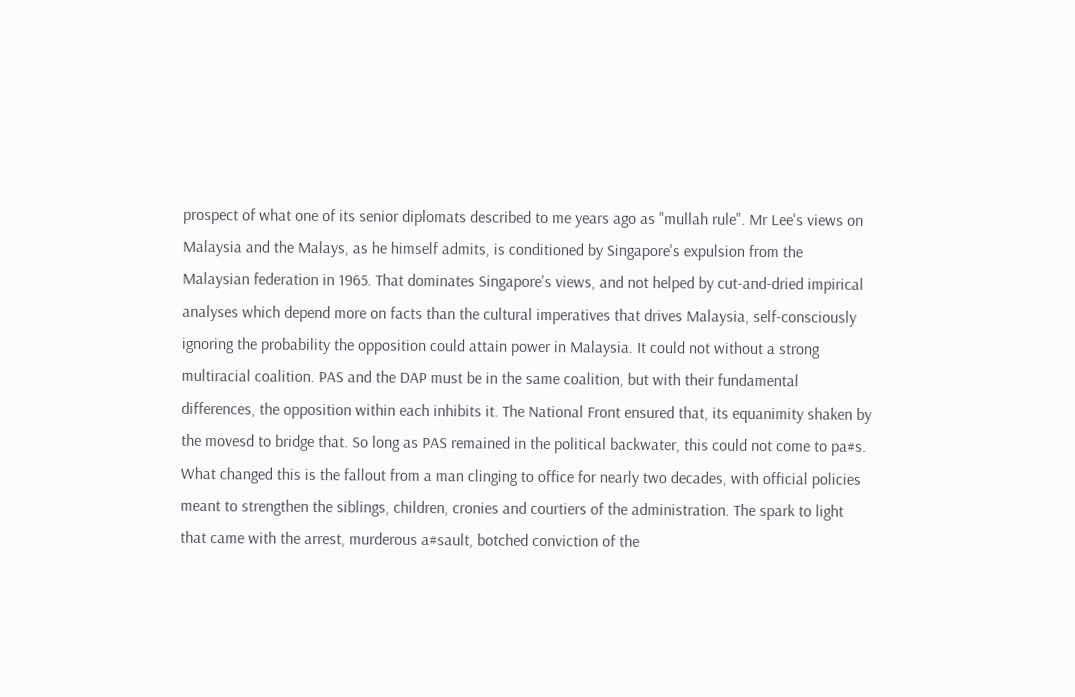prospect of what one of its senior diplomats described to me years ago as "mullah rule". Mr Lee's views on Malaysia and the Malays, as he himself admits, is conditioned by Singapore's expulsion from the Malaysian federation in 1965. That dominates Singapore's views, and not helped by cut-and-dried impirical analyses which depend more on facts than the cultural imperatives that drives Malaysia, self-consciously ignoring the probability the opposition could attain power in Malaysia. It could not without a strong multiracial coalition. PAS and the DAP must be in the same coalition, but with their fundamental differences, the opposition within each inhibits it. The National Front ensured that, its equanimity shaken by the movesd to bridge that. So long as PAS remained in the political backwater, this could not come to pa#s. What changed this is the fallout from a man clinging to office for nearly two decades, with official policies meant to strengthen the siblings, children, cronies and courtiers of the administration. The spark to light that came with the arrest, murderous a#sault, botched conviction of the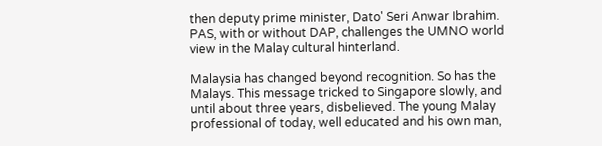then deputy prime minister, Dato' Seri Anwar Ibrahim. PAS, with or without DAP, challenges the UMNO world view in the Malay cultural hinterland.

Malaysia has changed beyond recognition. So has the Malays. This message tricked to Singapore slowly, and until about three years, disbelieved. The young Malay professional of today, well educated and his own man,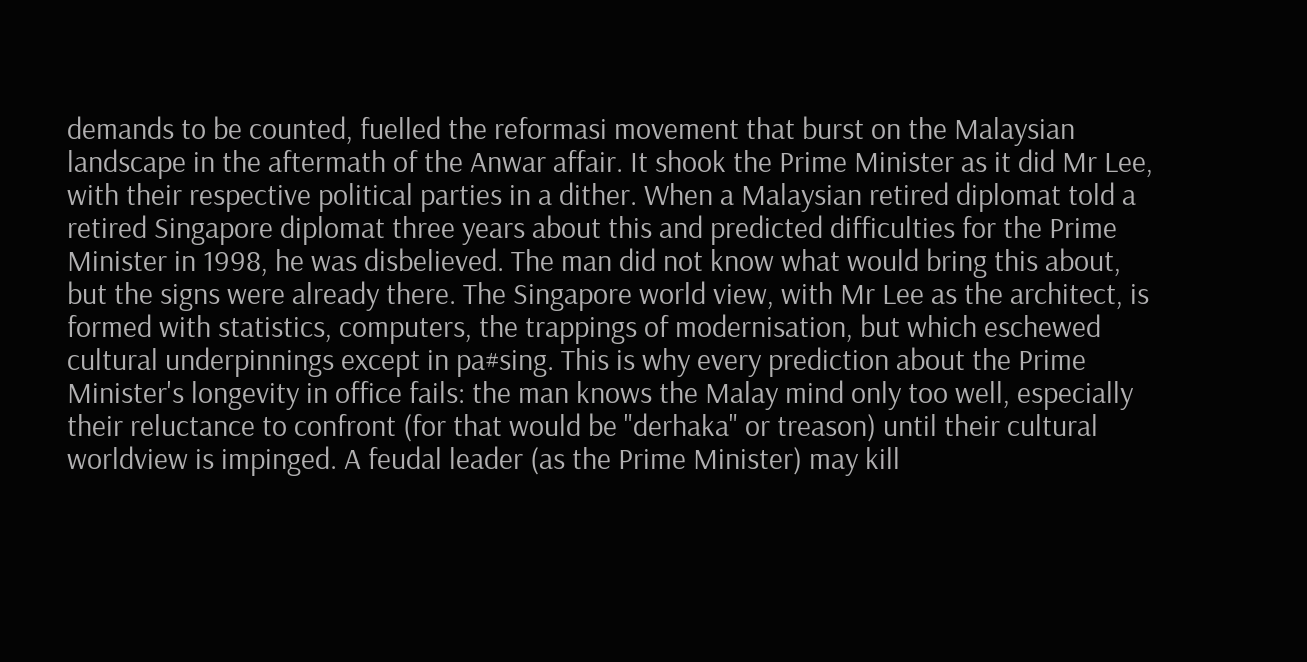demands to be counted, fuelled the reformasi movement that burst on the Malaysian landscape in the aftermath of the Anwar affair. It shook the Prime Minister as it did Mr Lee, with their respective political parties in a dither. When a Malaysian retired diplomat told a retired Singapore diplomat three years about this and predicted difficulties for the Prime Minister in 1998, he was disbelieved. The man did not know what would bring this about, but the signs were already there. The Singapore world view, with Mr Lee as the architect, is formed with statistics, computers, the trappings of modernisation, but which eschewed cultural underpinnings except in pa#sing. This is why every prediction about the Prime Minister's longevity in office fails: the man knows the Malay mind only too well, especially their reluctance to confront (for that would be "derhaka" or treason) until their cultural worldview is impinged. A feudal leader (as the Prime Minister) may kill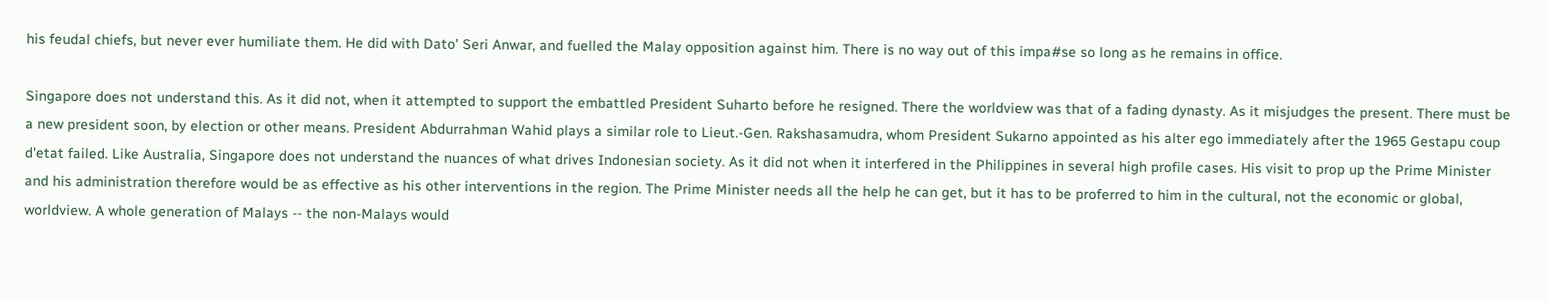his feudal chiefs, but never ever humiliate them. He did with Dato' Seri Anwar, and fuelled the Malay opposition against him. There is no way out of this impa#se so long as he remains in office.

Singapore does not understand this. As it did not, when it attempted to support the embattled President Suharto before he resigned. There the worldview was that of a fading dynasty. As it misjudges the present. There must be a new president soon, by election or other means. President Abdurrahman Wahid plays a similar role to Lieut.-Gen. Rakshasamudra, whom President Sukarno appointed as his alter ego immediately after the 1965 Gestapu coup d'etat failed. Like Australia, Singapore does not understand the nuances of what drives Indonesian society. As it did not when it interfered in the Philippines in several high profile cases. His visit to prop up the Prime Minister and his administration therefore would be as effective as his other interventions in the region. The Prime Minister needs all the help he can get, but it has to be proferred to him in the cultural, not the economic or global, worldview. A whole generation of Malays -- the non-Malays would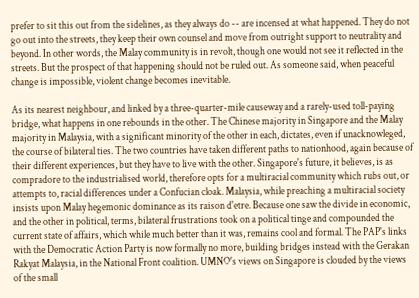prefer to sit this out from the sidelines, as they always do -- are incensed at what happened. They do not go out into the streets, they keep their own counsel and move from outright support to neutrality and beyond. In other words, the Malay community is in revolt, though one would not see it reflected in the streets. But the prospect of that happening should not be ruled out. As someone said, when peaceful change is impossible, violent change becomes inevitable.

As its nearest neighbour, and linked by a three-quarter-mile causeway and a rarely-used toll-paying bridge, what happens in one rebounds in the other. The Chinese majority in Singapore and the Malay majority in Malaysia, with a significant minority of the other in each, dictates, even if unacknowleged, the course of bilateral ties. The two countries have taken different paths to nationhood, again because of their different experiences, but they have to live with the other. Singapore's future, it believes, is as compradore to the industrialised world, therefore opts for a multiracial community which rubs out, or attempts to, racial differences under a Confucian cloak. Malaysia, while preaching a multiracial society insists upon Malay hegemonic dominance as its raison d'etre. Because one saw the divide in economic, and the other in political, terms, bilateral frustrations took on a political tinge and compounded the current state of affairs, which while much better than it was, remains cool and formal. The PAP's links with the Democratic Action Party is now formally no more, building bridges instead with the Gerakan Rakyat Malaysia, in the National Front coalition. UMNO's views on Singapore is clouded by the views of the small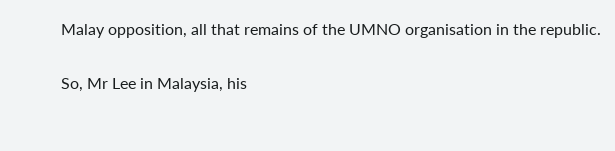Malay opposition, all that remains of the UMNO organisation in the republic.

So, Mr Lee in Malaysia, his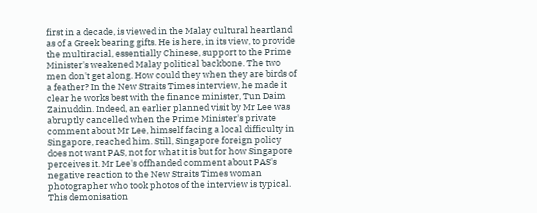first in a decade, is viewed in the Malay cultural heartland as of a Greek bearing gifts. He is here, in its view, to provide the multiracial, essentially Chinese, support to the Prime Minister's weakened Malay political backbone. The two men don't get along. How could they when they are birds of a feather? In the New Straits Times interview, he made it clear he works best with the finance minister, Tun Daim Zainuddin. Indeed, an earlier planned visit by Mr Lee was abruptly cancelled when the Prime Minister's private comment about Mr Lee, himself facing a local difficulty in Singapore, reached him. Still, Singapore foreign policy does not want PAS, not for what it is but for how Singapore perceives it. Mr Lee's offhanded comment about PAS's negative reaction to the New Straits Times woman photographer who took photos of the interview is typical. This demonisation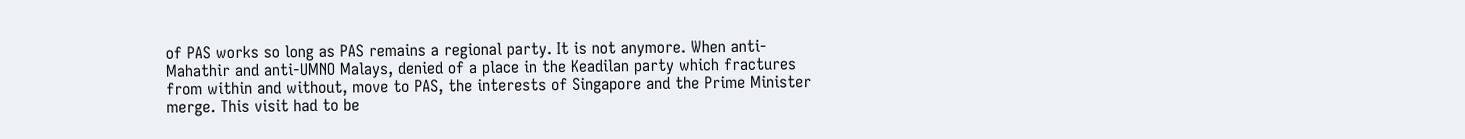of PAS works so long as PAS remains a regional party. It is not anymore. When anti-Mahathir and anti-UMNO Malays, denied of a place in the Keadilan party which fractures from within and without, move to PAS, the interests of Singapore and the Prime Minister merge. This visit had to be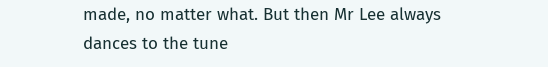made, no matter what. But then Mr Lee always dances to the tune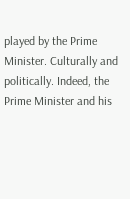played by the Prime Minister. Culturally and politically. Indeed, the Prime Minister and his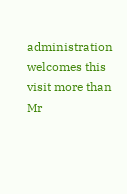administration welcomes this visit more than Mr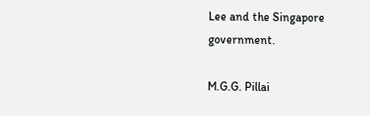Lee and the Singapore government.

M.G.G. Pillai